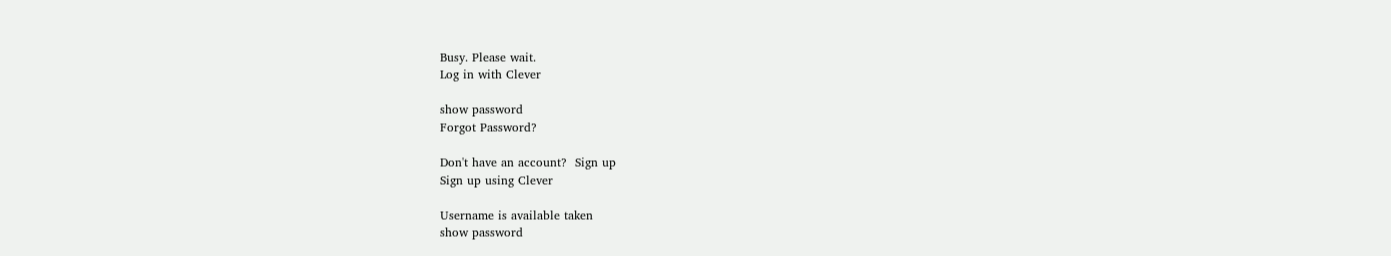Busy. Please wait.
Log in with Clever

show password
Forgot Password?

Don't have an account?  Sign up
Sign up using Clever

Username is available taken
show password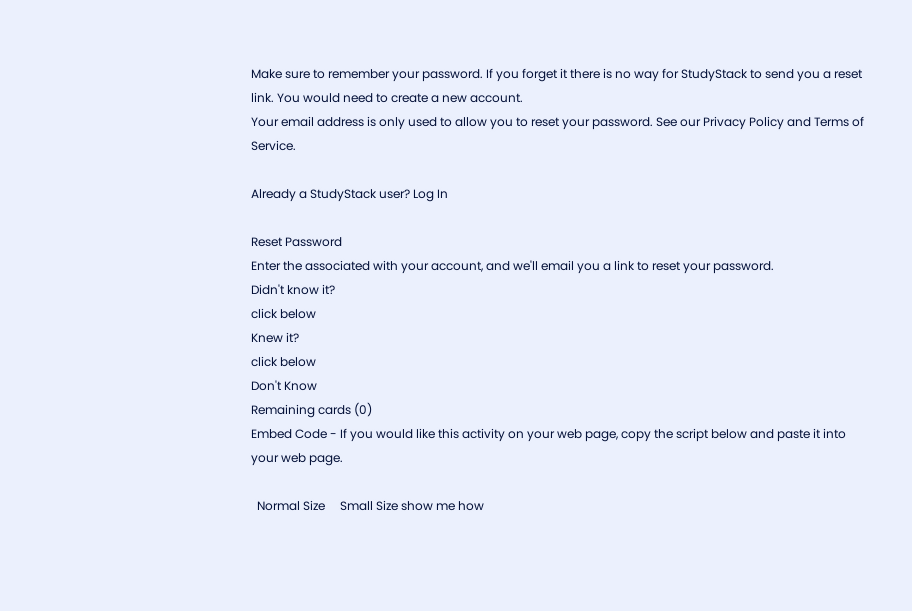Make sure to remember your password. If you forget it there is no way for StudyStack to send you a reset link. You would need to create a new account.
Your email address is only used to allow you to reset your password. See our Privacy Policy and Terms of Service.

Already a StudyStack user? Log In

Reset Password
Enter the associated with your account, and we'll email you a link to reset your password.
Didn't know it?
click below
Knew it?
click below
Don't Know
Remaining cards (0)
Embed Code - If you would like this activity on your web page, copy the script below and paste it into your web page.

  Normal Size     Small Size show me how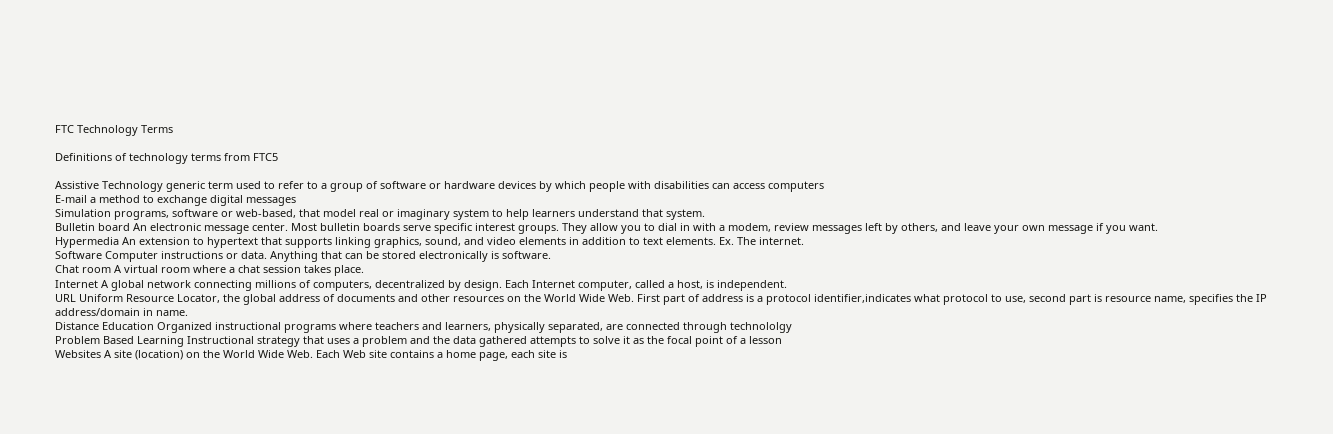FTC Technology Terms

Definitions of technology terms from FTC5

Assistive Technology generic term used to refer to a group of software or hardware devices by which people with disabilities can access computers
E-mail a method to exchange digital messages
Simulation programs, software or web-based, that model real or imaginary system to help learners understand that system.
Bulletin board An electronic message center. Most bulletin boards serve specific interest groups. They allow you to dial in with a modem, review messages left by others, and leave your own message if you want.
Hypermedia An extension to hypertext that supports linking graphics, sound, and video elements in addition to text elements. Ex. The internet.
Software Computer instructions or data. Anything that can be stored electronically is software.
Chat room A virtual room where a chat session takes place.
Internet A global network connecting millions of computers, decentralized by design. Each Internet computer, called a host, is independent.
URL Uniform Resource Locator, the global address of documents and other resources on the World Wide Web. First part of address is a protocol identifier,indicates what protocol to use, second part is resource name, specifies the IP address/domain in name.
Distance Education Organized instructional programs where teachers and learners, physically separated, are connected through technololgy
Problem Based Learning Instructional strategy that uses a problem and the data gathered attempts to solve it as the focal point of a lesson
Websites A site (location) on the World Wide Web. Each Web site contains a home page, each site is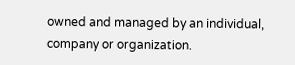owned and managed by an individual, company or organization.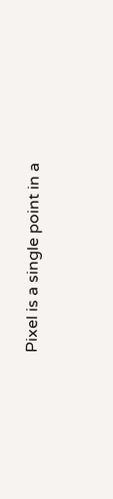Pixel is a single point in a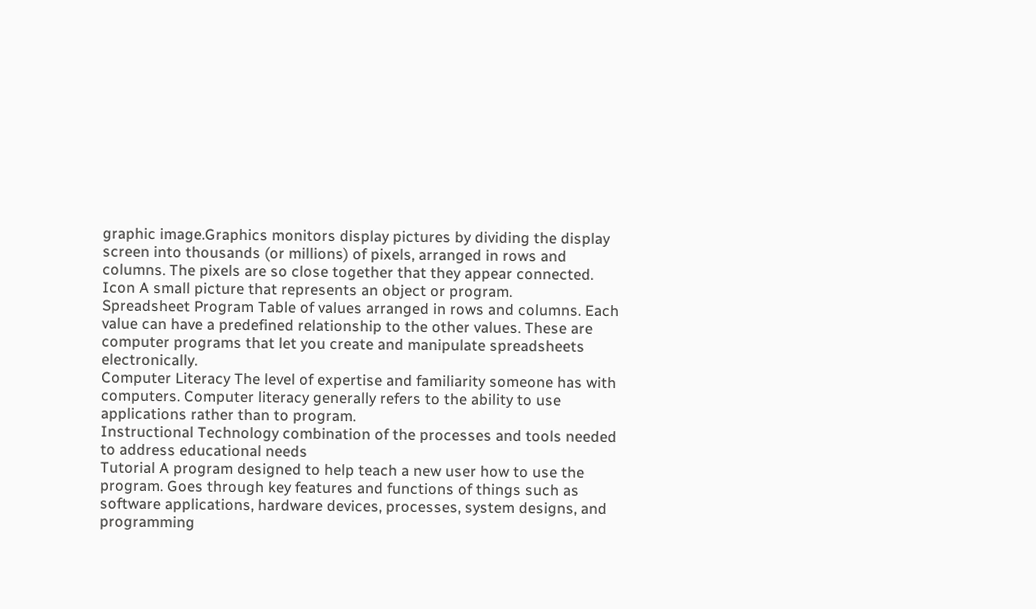graphic image.Graphics monitors display pictures by dividing the display screen into thousands (or millions) of pixels, arranged in rows and columns. The pixels are so close together that they appear connected.
Icon A small picture that represents an object or program.
Spreadsheet Program Table of values arranged in rows and columns. Each value can have a predefined relationship to the other values. These are computer programs that let you create and manipulate spreadsheets electronically.
Computer Literacy The level of expertise and familiarity someone has with computers. Computer literacy generally refers to the ability to use applications rather than to program.
Instructional Technology combination of the processes and tools needed to address educational needs
Tutorial A program designed to help teach a new user how to use the program. Goes through key features and functions of things such as software applications, hardware devices, processes, system designs, and programming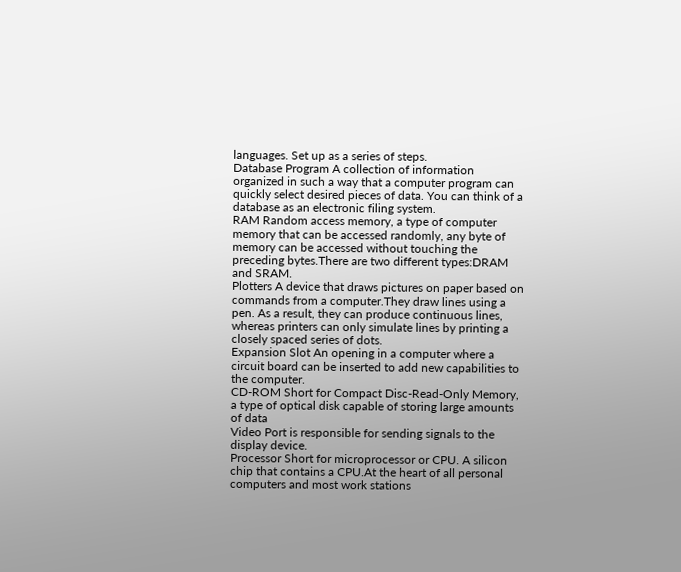languages. Set up as a series of steps.
Database Program A collection of information organized in such a way that a computer program can quickly select desired pieces of data. You can think of a database as an electronic filing system.
RAM Random access memory, a type of computer memory that can be accessed randomly, any byte of memory can be accessed without touching the preceding bytes.There are two different types:DRAM and SRAM.
Plotters A device that draws pictures on paper based on commands from a computer.They draw lines using a pen. As a result, they can produce continuous lines, whereas printers can only simulate lines by printing a closely spaced series of dots.
Expansion Slot An opening in a computer where a circuit board can be inserted to add new capabilities to the computer.
CD-ROM Short for Compact Disc-Read-Only Memory, a type of optical disk capable of storing large amounts of data
Video Port is responsible for sending signals to the display device.
Processor Short for microprocessor or CPU. A silicon chip that contains a CPU.At the heart of all personal computers and most work stations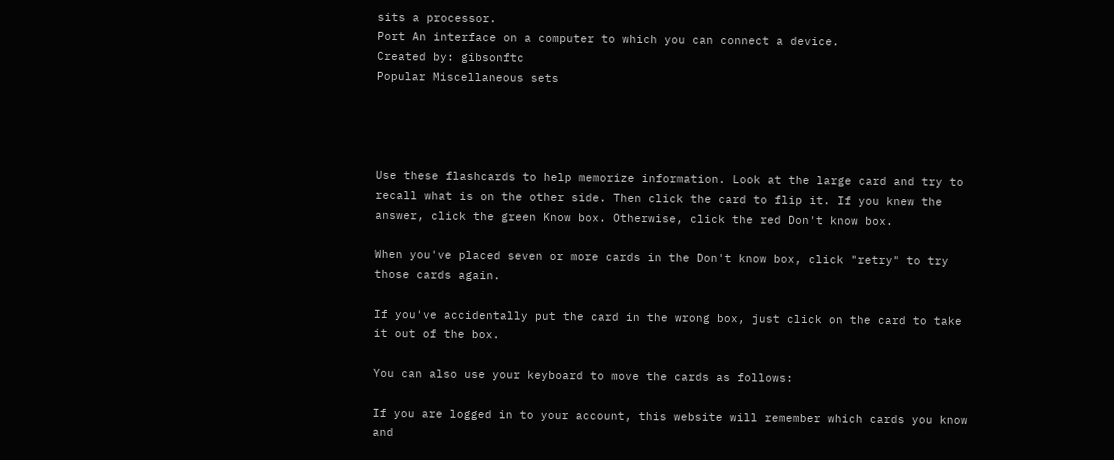sits a processor.
Port An interface on a computer to which you can connect a device.
Created by: gibsonftc
Popular Miscellaneous sets




Use these flashcards to help memorize information. Look at the large card and try to recall what is on the other side. Then click the card to flip it. If you knew the answer, click the green Know box. Otherwise, click the red Don't know box.

When you've placed seven or more cards in the Don't know box, click "retry" to try those cards again.

If you've accidentally put the card in the wrong box, just click on the card to take it out of the box.

You can also use your keyboard to move the cards as follows:

If you are logged in to your account, this website will remember which cards you know and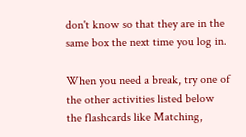don't know so that they are in the same box the next time you log in.

When you need a break, try one of the other activities listed below the flashcards like Matching,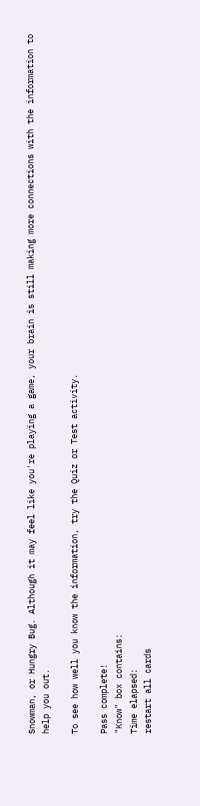Snowman, or Hungry Bug. Although it may feel like you're playing a game, your brain is still making more connections with the information to help you out.

To see how well you know the information, try the Quiz or Test activity.

Pass complete!
"Know" box contains:
Time elapsed:
restart all cards